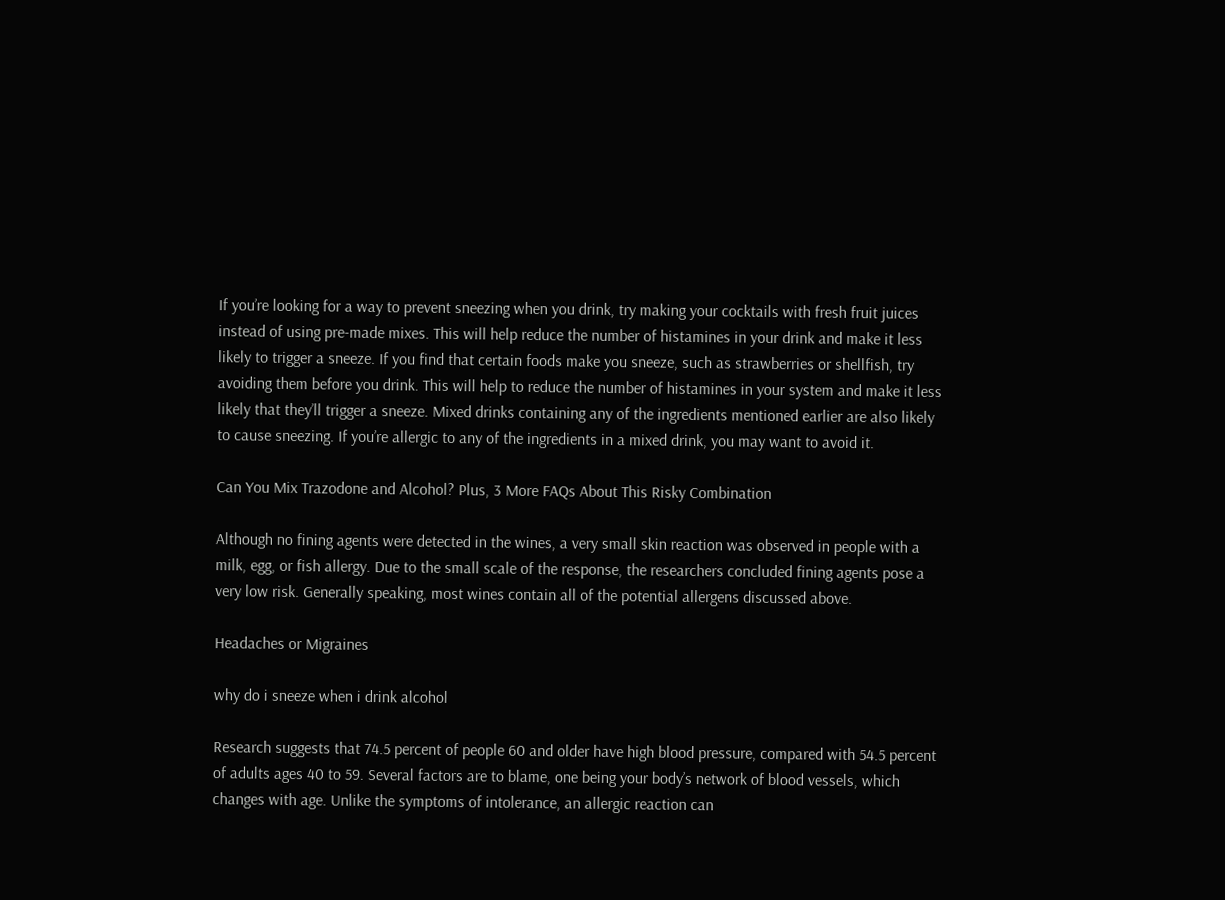If you’re looking for a way to prevent sneezing when you drink, try making your cocktails with fresh fruit juices instead of using pre-made mixes. This will help reduce the number of histamines in your drink and make it less likely to trigger a sneeze. If you find that certain foods make you sneeze, such as strawberries or shellfish, try avoiding them before you drink. This will help to reduce the number of histamines in your system and make it less likely that they’ll trigger a sneeze. Mixed drinks containing any of the ingredients mentioned earlier are also likely to cause sneezing. If you’re allergic to any of the ingredients in a mixed drink, you may want to avoid it.

Can You Mix Trazodone and Alcohol? Plus, 3 More FAQs About This Risky Combination

Although no fining agents were detected in the wines, a very small skin reaction was observed in people with a milk, egg, or fish allergy. Due to the small scale of the response, the researchers concluded fining agents pose a very low risk. Generally speaking, most wines contain all of the potential allergens discussed above.

Headaches or Migraines

why do i sneeze when i drink alcohol

Research suggests that 74.5 percent of people 60 and older have high blood pressure, compared with 54.5 percent of adults ages 40 to 59. Several factors are to blame, one being your body’s network of blood vessels, which changes with age. Unlike the symptoms of intolerance, an allergic reaction can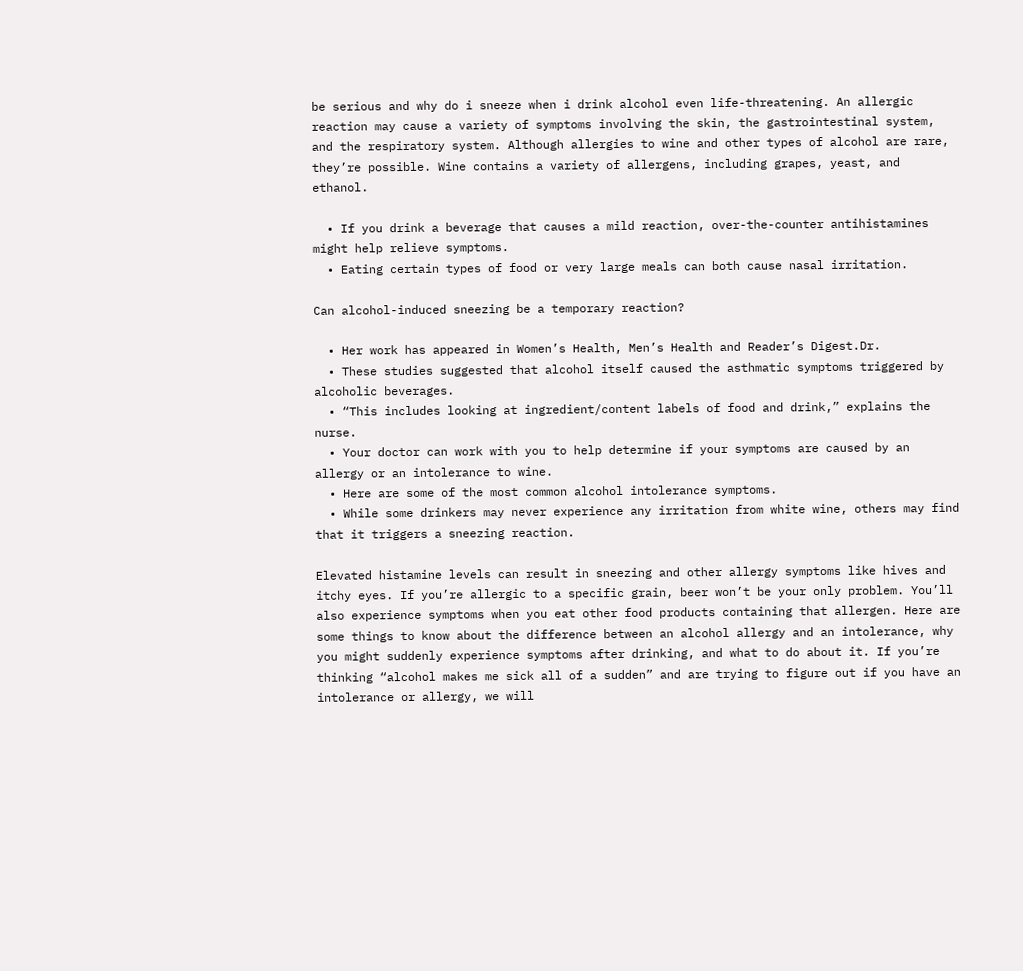be serious and why do i sneeze when i drink alcohol even life-threatening. An allergic reaction may cause a variety of symptoms involving the skin, the gastrointestinal system, and the respiratory system. Although allergies to wine and other types of alcohol are rare, they’re possible. Wine contains a variety of allergens, including grapes, yeast, and ethanol.

  • If you drink a beverage that causes a mild reaction, over-the-counter antihistamines might help relieve symptoms.
  • Eating certain types of food or very large meals can both cause nasal irritation.

Can alcohol-induced sneezing be a temporary reaction?

  • Her work has appeared in Women’s Health, Men’s Health and Reader’s Digest.Dr.
  • These studies suggested that alcohol itself caused the asthmatic symptoms triggered by alcoholic beverages.
  • “This includes looking at ingredient/content labels of food and drink,” explains the nurse.
  • Your doctor can work with you to help determine if your symptoms are caused by an allergy or an intolerance to wine.
  • Here are some of the most common alcohol intolerance symptoms.
  • While some drinkers may never experience any irritation from white wine, others may find that it triggers a sneezing reaction.

Elevated histamine levels can result in sneezing and other allergy symptoms like hives and itchy eyes. If you’re allergic to a specific grain, beer won’t be your only problem. You’ll also experience symptoms when you eat other food products containing that allergen. Here are some things to know about the difference between an alcohol allergy and an intolerance, why you might suddenly experience symptoms after drinking, and what to do about it. If you’re thinking “alcohol makes me sick all of a sudden” and are trying to figure out if you have an intolerance or allergy, we will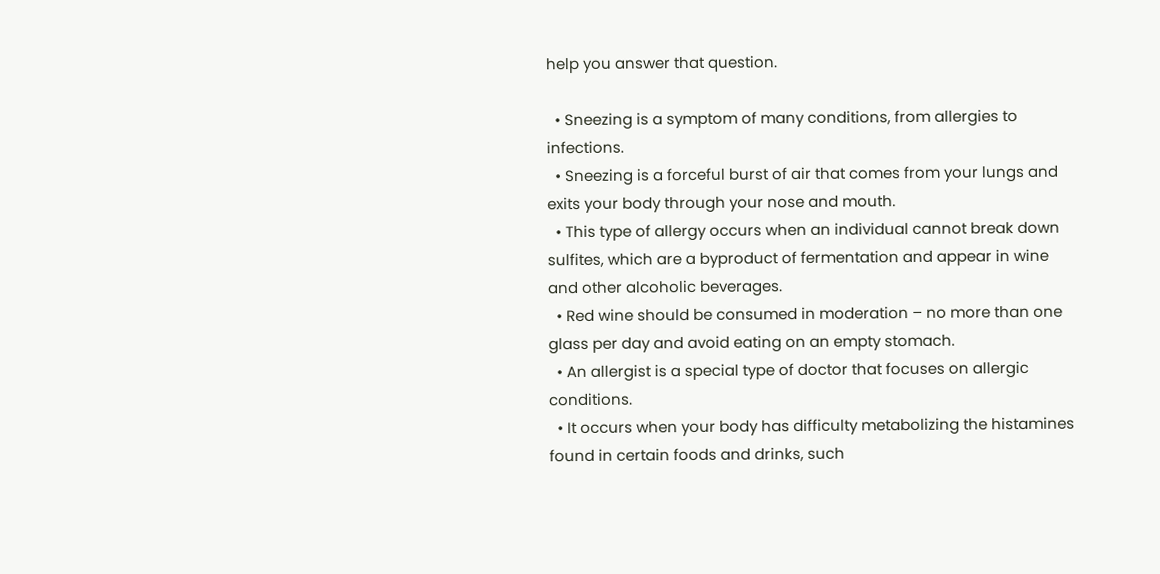help you answer that question.

  • Sneezing is a symptom of many conditions, from allergies to infections.
  • Sneezing is a forceful burst of air that comes from your lungs and exits your body through your nose and mouth.
  • This type of allergy occurs when an individual cannot break down sulfites, which are a byproduct of fermentation and appear in wine and other alcoholic beverages.
  • Red wine should be consumed in moderation – no more than one glass per day and avoid eating on an empty stomach.
  • An allergist is a special type of doctor that focuses on allergic conditions.
  • It occurs when your body has difficulty metabolizing the histamines found in certain foods and drinks, such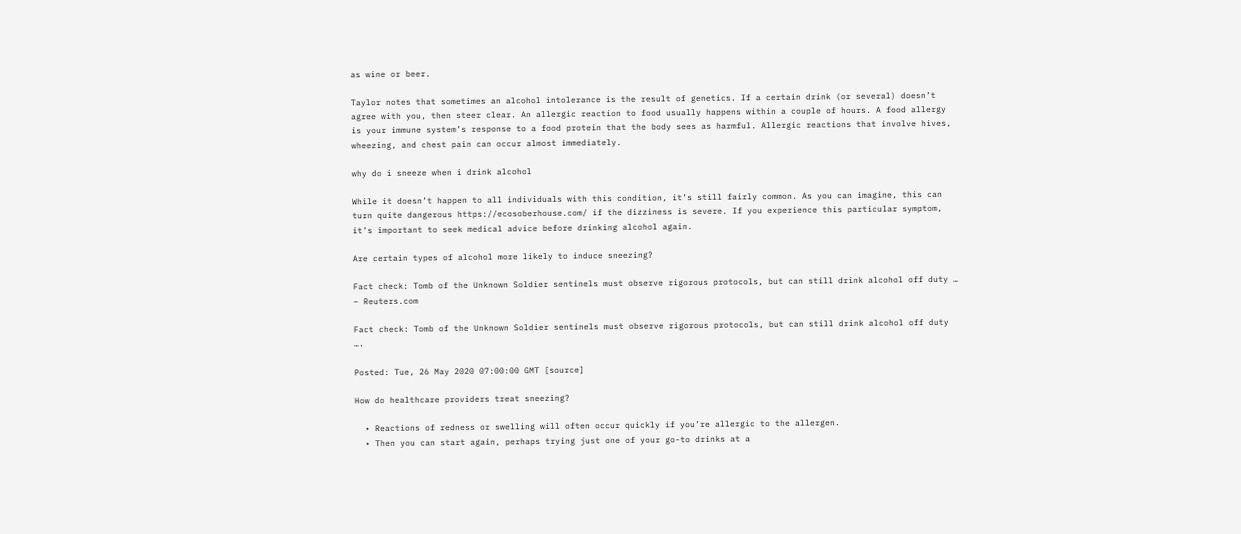as wine or beer.

Taylor notes that sometimes an alcohol intolerance is the result of genetics. If a certain drink (or several) doesn’t agree with you, then steer clear. An allergic reaction to food usually happens within a couple of hours. A food allergy is your immune system’s response to a food protein that the body sees as harmful. Allergic reactions that involve hives, wheezing, and chest pain can occur almost immediately.

why do i sneeze when i drink alcohol

While it doesn’t happen to all individuals with this condition, it’s still fairly common. As you can imagine, this can turn quite dangerous https://ecosoberhouse.com/ if the dizziness is severe. If you experience this particular symptom, it’s important to seek medical advice before drinking alcohol again.

Are certain types of alcohol more likely to induce sneezing?

Fact check: Tomb of the Unknown Soldier sentinels must observe rigorous protocols, but can still drink alcohol off duty … – Reuters.com

Fact check: Tomb of the Unknown Soldier sentinels must observe rigorous protocols, but can still drink alcohol off duty ….

Posted: Tue, 26 May 2020 07:00:00 GMT [source]

How do healthcare providers treat sneezing?

  • Reactions of redness or swelling will often occur quickly if you’re allergic to the allergen.
  • Then you can start again, perhaps trying just one of your go-to drinks at a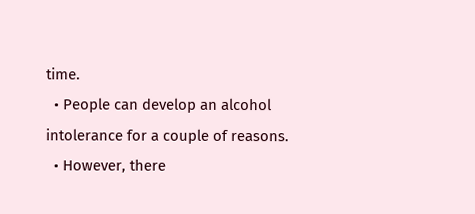time.
  • People can develop an alcohol intolerance for a couple of reasons.
  • However, there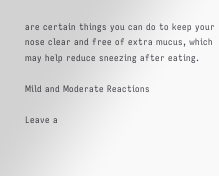are certain things you can do to keep your nose clear and free of extra mucus, which may help reduce sneezing after eating.

Mild and Moderate Reactions

Leave a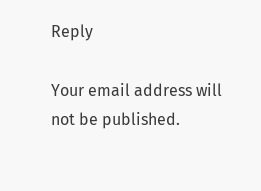Reply

Your email address will not be published.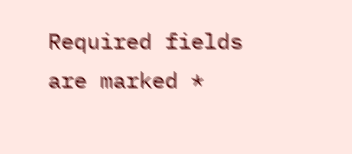Required fields are marked *